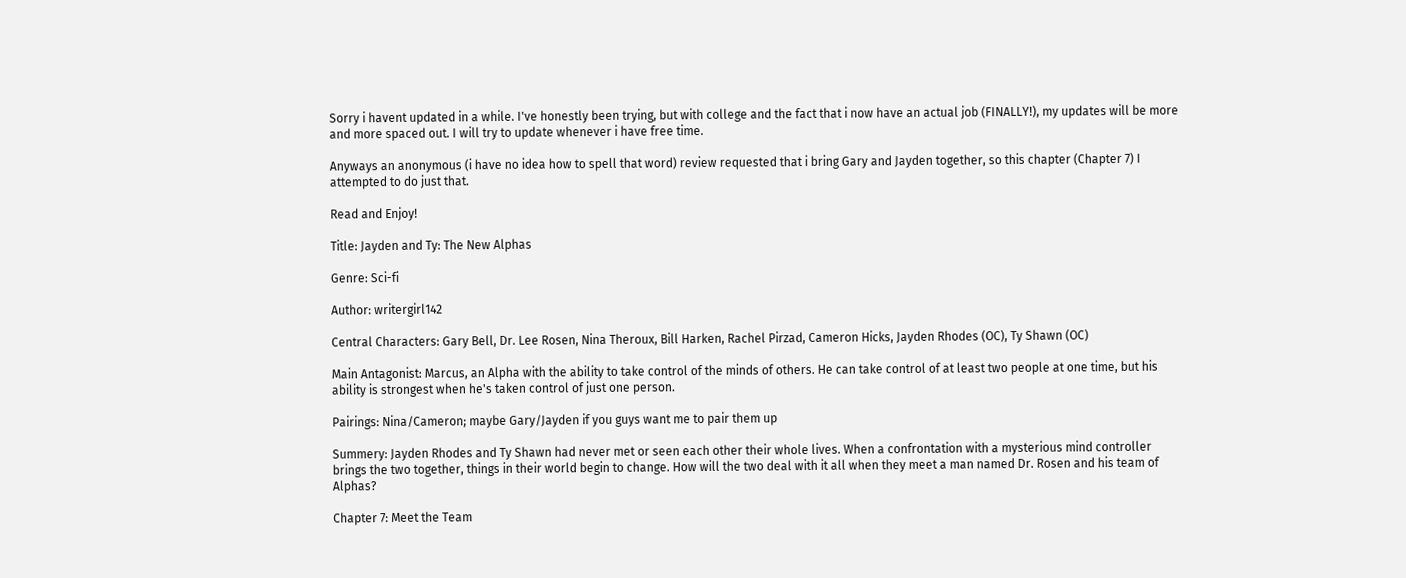Sorry i havent updated in a while. I've honestly been trying, but with college and the fact that i now have an actual job (FINALLY!), my updates will be more and more spaced out. I will try to update whenever i have free time.

Anyways an anonymous (i have no idea how to spell that word) review requested that i bring Gary and Jayden together, so this chapter (Chapter 7) I attempted to do just that.

Read and Enjoy!

Title: Jayden and Ty: The New Alphas

Genre: Sci-fi

Author: writergirl142

Central Characters: Gary Bell, Dr. Lee Rosen, Nina Theroux, Bill Harken, Rachel Pirzad, Cameron Hicks, Jayden Rhodes (OC), Ty Shawn (OC)

Main Antagonist: Marcus, an Alpha with the ability to take control of the minds of others. He can take control of at least two people at one time, but his ability is strongest when he's taken control of just one person.

Pairings: Nina/Cameron; maybe Gary/Jayden if you guys want me to pair them up

Summery: Jayden Rhodes and Ty Shawn had never met or seen each other their whole lives. When a confrontation with a mysterious mind controller brings the two together, things in their world begin to change. How will the two deal with it all when they meet a man named Dr. Rosen and his team of Alphas?

Chapter 7: Meet the Team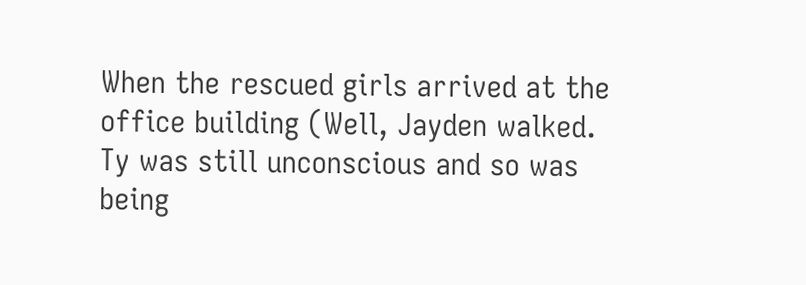When the rescued girls arrived at the office building (Well, Jayden walked. Ty was still unconscious and so was being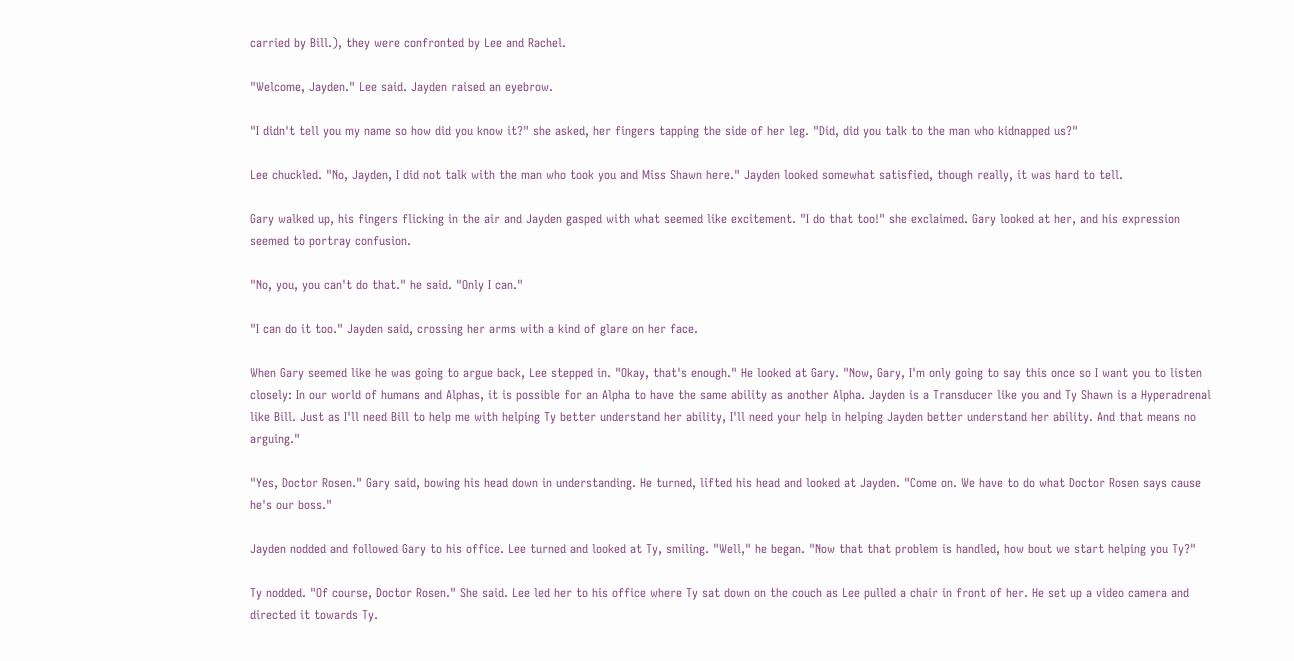carried by Bill.), they were confronted by Lee and Rachel.

"Welcome, Jayden." Lee said. Jayden raised an eyebrow.

"I didn't tell you my name so how did you know it?" she asked, her fingers tapping the side of her leg. "Did, did you talk to the man who kidnapped us?"

Lee chuckled. "No, Jayden, I did not talk with the man who took you and Miss Shawn here." Jayden looked somewhat satisfied, though really, it was hard to tell.

Gary walked up, his fingers flicking in the air and Jayden gasped with what seemed like excitement. "I do that too!" she exclaimed. Gary looked at her, and his expression seemed to portray confusion.

"No, you, you can't do that." he said. "Only I can."

"I can do it too." Jayden said, crossing her arms with a kind of glare on her face.

When Gary seemed like he was going to argue back, Lee stepped in. "Okay, that's enough." He looked at Gary. "Now, Gary, I'm only going to say this once so I want you to listen closely: In our world of humans and Alphas, it is possible for an Alpha to have the same ability as another Alpha. Jayden is a Transducer like you and Ty Shawn is a Hyperadrenal like Bill. Just as I'll need Bill to help me with helping Ty better understand her ability, I'll need your help in helping Jayden better understand her ability. And that means no arguing."

"Yes, Doctor Rosen." Gary said, bowing his head down in understanding. He turned, lifted his head and looked at Jayden. "Come on. We have to do what Doctor Rosen says cause he's our boss."

Jayden nodded and followed Gary to his office. Lee turned and looked at Ty, smiling. "Well," he began. "Now that that problem is handled, how bout we start helping you Ty?"

Ty nodded. "Of course, Doctor Rosen." She said. Lee led her to his office where Ty sat down on the couch as Lee pulled a chair in front of her. He set up a video camera and directed it towards Ty.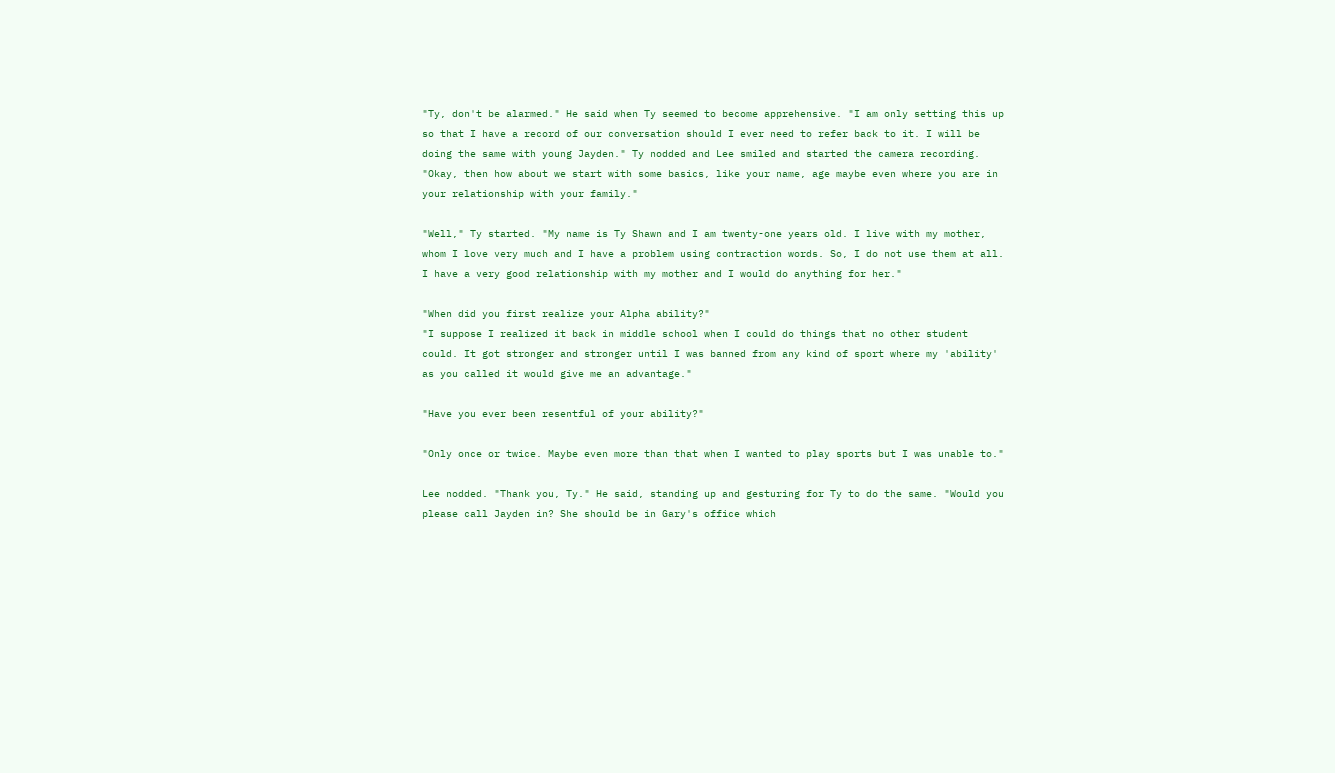"Ty, don't be alarmed." He said when Ty seemed to become apprehensive. "I am only setting this up so that I have a record of our conversation should I ever need to refer back to it. I will be doing the same with young Jayden." Ty nodded and Lee smiled and started the camera recording. "Okay, then how about we start with some basics, like your name, age maybe even where you are in your relationship with your family."

"Well," Ty started. "My name is Ty Shawn and I am twenty-one years old. I live with my mother, whom I love very much and I have a problem using contraction words. So, I do not use them at all. I have a very good relationship with my mother and I would do anything for her."

"When did you first realize your Alpha ability?"
"I suppose I realized it back in middle school when I could do things that no other student could. It got stronger and stronger until I was banned from any kind of sport where my 'ability' as you called it would give me an advantage."

"Have you ever been resentful of your ability?"

"Only once or twice. Maybe even more than that when I wanted to play sports but I was unable to."

Lee nodded. "Thank you, Ty." He said, standing up and gesturing for Ty to do the same. "Would you please call Jayden in? She should be in Gary's office which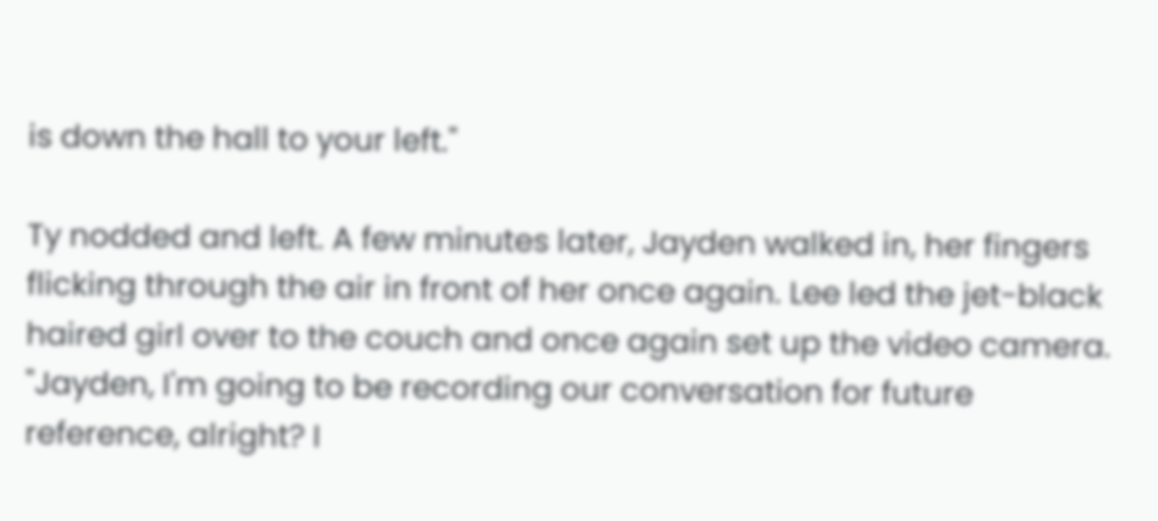is down the hall to your left."

Ty nodded and left. A few minutes later, Jayden walked in, her fingers flicking through the air in front of her once again. Lee led the jet-black haired girl over to the couch and once again set up the video camera. "Jayden, I'm going to be recording our conversation for future reference, alright? I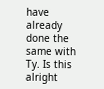have already done the same with Ty. Is this alright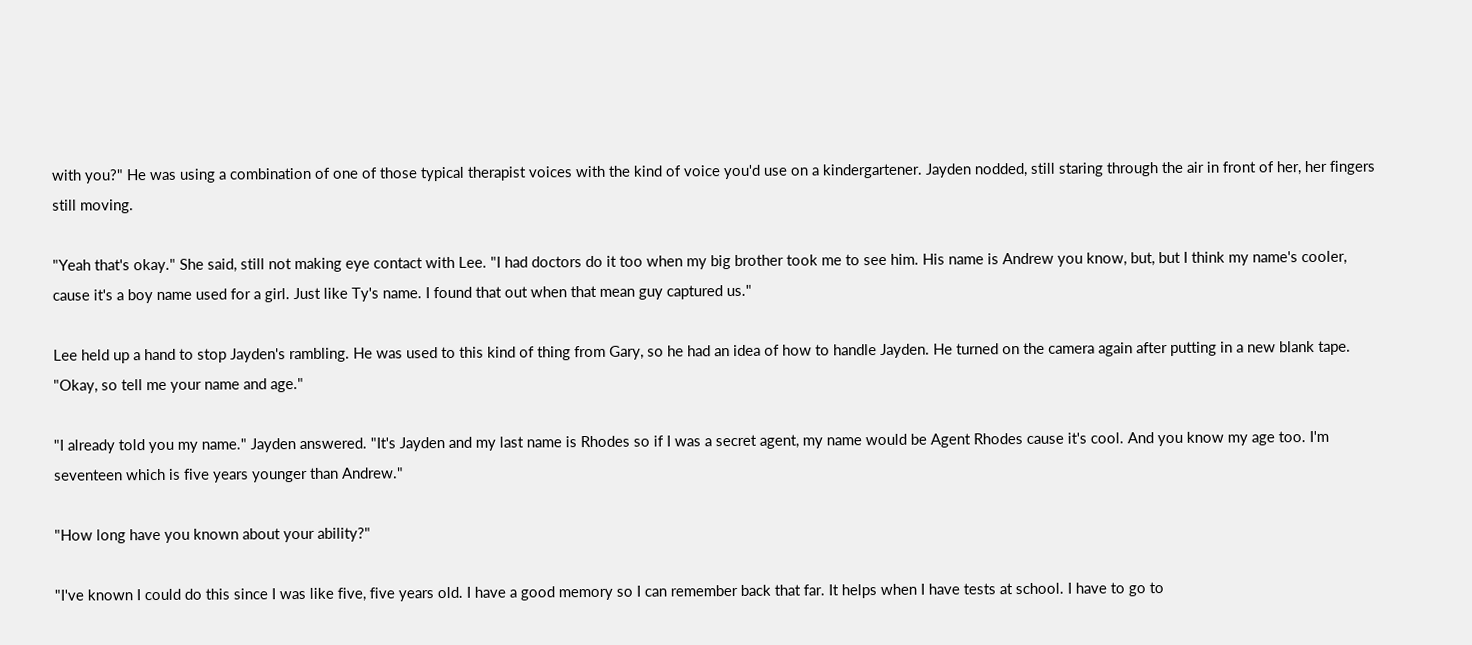with you?" He was using a combination of one of those typical therapist voices with the kind of voice you'd use on a kindergartener. Jayden nodded, still staring through the air in front of her, her fingers still moving.

"Yeah that's okay." She said, still not making eye contact with Lee. "I had doctors do it too when my big brother took me to see him. His name is Andrew you know, but, but I think my name's cooler, cause it's a boy name used for a girl. Just like Ty's name. I found that out when that mean guy captured us."

Lee held up a hand to stop Jayden's rambling. He was used to this kind of thing from Gary, so he had an idea of how to handle Jayden. He turned on the camera again after putting in a new blank tape. "Okay, so tell me your name and age."

"I already told you my name." Jayden answered. "It's Jayden and my last name is Rhodes so if I was a secret agent, my name would be Agent Rhodes cause it's cool. And you know my age too. I'm seventeen which is five years younger than Andrew."

"How long have you known about your ability?"

"I've known I could do this since I was like five, five years old. I have a good memory so I can remember back that far. It helps when I have tests at school. I have to go to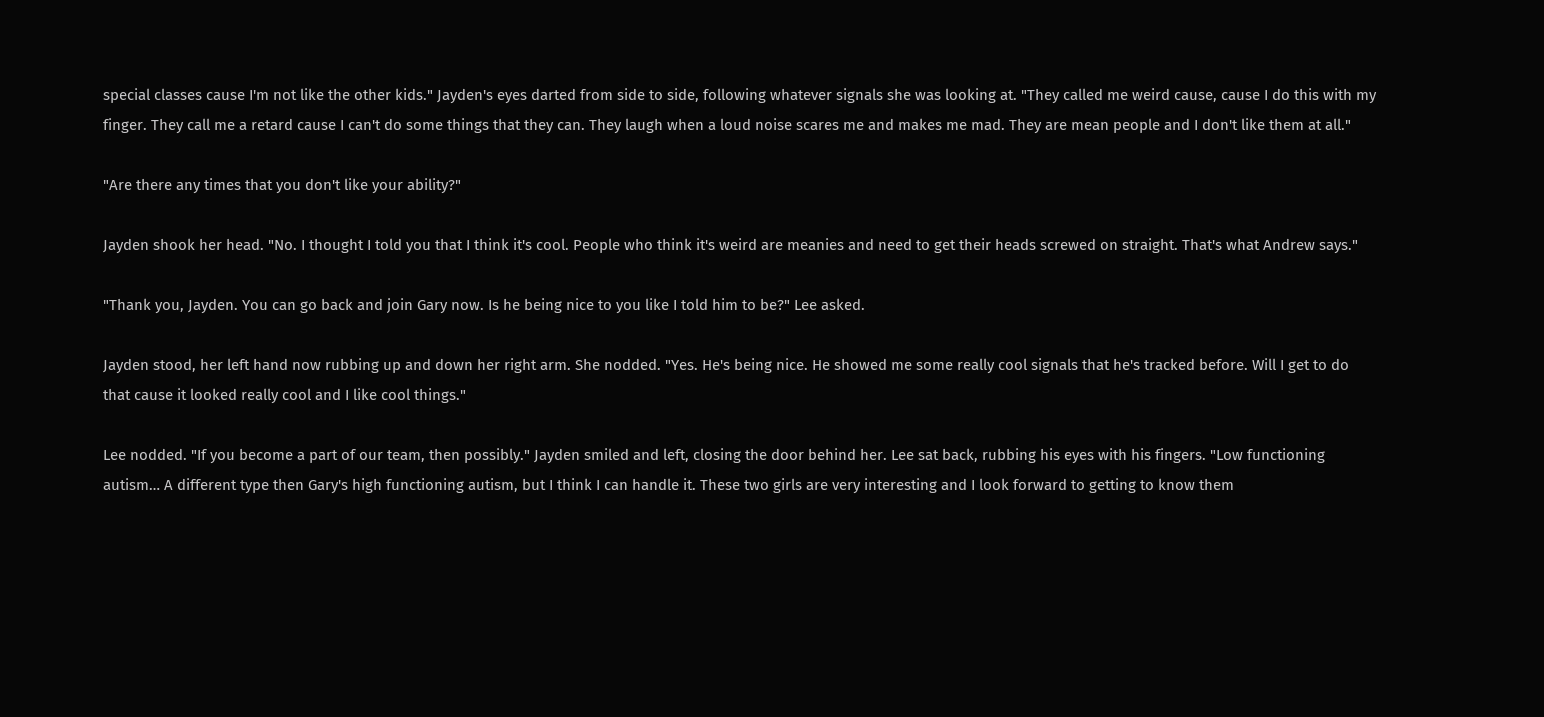special classes cause I'm not like the other kids." Jayden's eyes darted from side to side, following whatever signals she was looking at. "They called me weird cause, cause I do this with my finger. They call me a retard cause I can't do some things that they can. They laugh when a loud noise scares me and makes me mad. They are mean people and I don't like them at all."

"Are there any times that you don't like your ability?"

Jayden shook her head. "No. I thought I told you that I think it's cool. People who think it's weird are meanies and need to get their heads screwed on straight. That's what Andrew says."

"Thank you, Jayden. You can go back and join Gary now. Is he being nice to you like I told him to be?" Lee asked.

Jayden stood, her left hand now rubbing up and down her right arm. She nodded. "Yes. He's being nice. He showed me some really cool signals that he's tracked before. Will I get to do that cause it looked really cool and I like cool things."

Lee nodded. "If you become a part of our team, then possibly." Jayden smiled and left, closing the door behind her. Lee sat back, rubbing his eyes with his fingers. "Low functioning autism… A different type then Gary's high functioning autism, but I think I can handle it. These two girls are very interesting and I look forward to getting to know them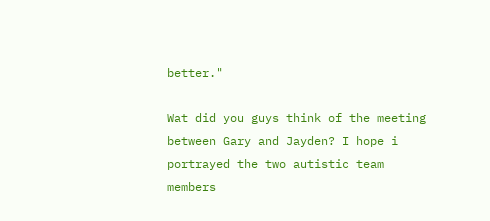better."

Wat did you guys think of the meeting between Gary and Jayden? I hope i portrayed the two autistic team members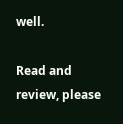well.

Read and review, please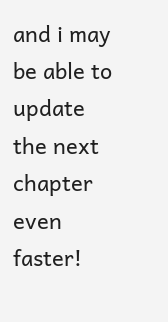and i may be able to update the next chapter even faster!